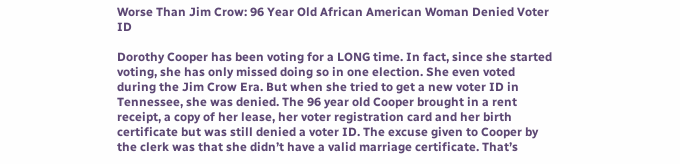Worse Than Jim Crow: 96 Year Old African American Woman Denied Voter ID

Dorothy Cooper has been voting for a LONG time. In fact, since she started voting, she has only missed doing so in one election. She even voted during the Jim Crow Era. But when she tried to get a new voter ID in Tennessee, she was denied. The 96 year old Cooper brought in a rent receipt, a copy of her lease, her voter registration card and her birth certificate but was still denied a voter ID. The excuse given to Cooper by the clerk was that she didn’t have a valid marriage certificate. That’s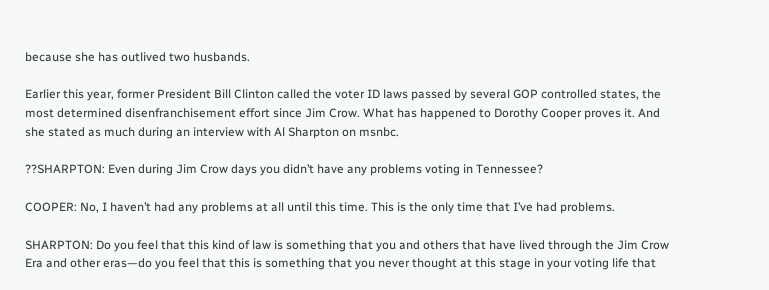because she has outlived two husbands.

Earlier this year, former President Bill Clinton called the voter ID laws passed by several GOP controlled states, the most determined disenfranchisement effort since Jim Crow. What has happened to Dorothy Cooper proves it. And she stated as much during an interview with Al Sharpton on msnbc.

??SHARPTON: Even during Jim Crow days you didn’t have any problems voting in Tennessee?

COOPER: No, I haven’t had any problems at all until this time. This is the only time that I’ve had problems.

SHARPTON: Do you feel that this kind of law is something that you and others that have lived through the Jim Crow Era and other eras—do you feel that this is something that you never thought at this stage in your voting life that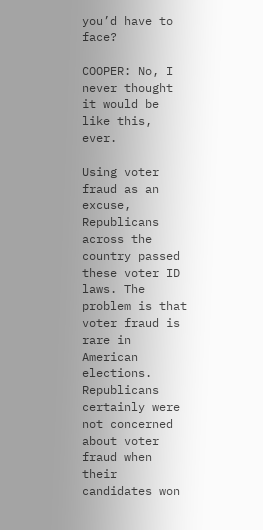you’d have to face?

COOPER: No, I never thought it would be like this, ever.

Using voter fraud as an excuse, Republicans across the country passed these voter ID laws. The problem is that voter fraud is rare in American elections. Republicans certainly were not concerned about voter fraud when their candidates won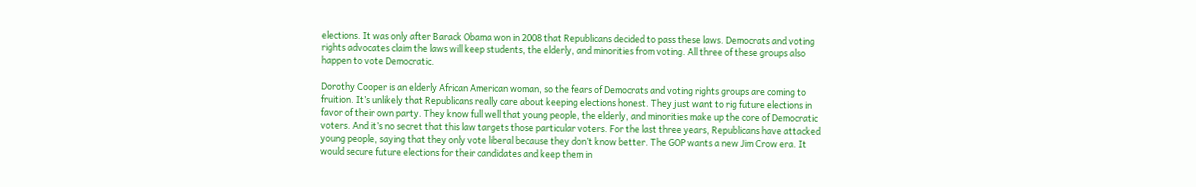elections. It was only after Barack Obama won in 2008 that Republicans decided to pass these laws. Democrats and voting rights advocates claim the laws will keep students, the elderly, and minorities from voting. All three of these groups also happen to vote Democratic.

Dorothy Cooper is an elderly African American woman, so the fears of Democrats and voting rights groups are coming to fruition. It’s unlikely that Republicans really care about keeping elections honest. They just want to rig future elections in favor of their own party. They know full well that young people, the elderly, and minorities make up the core of Democratic voters. And it’s no secret that this law targets those particular voters. For the last three years, Republicans have attacked young people, saying that they only vote liberal because they don’t know better. The GOP wants a new Jim Crow era. It would secure future elections for their candidates and keep them in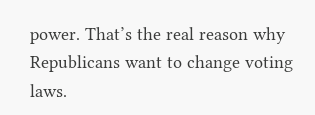power. That’s the real reason why Republicans want to change voting laws.